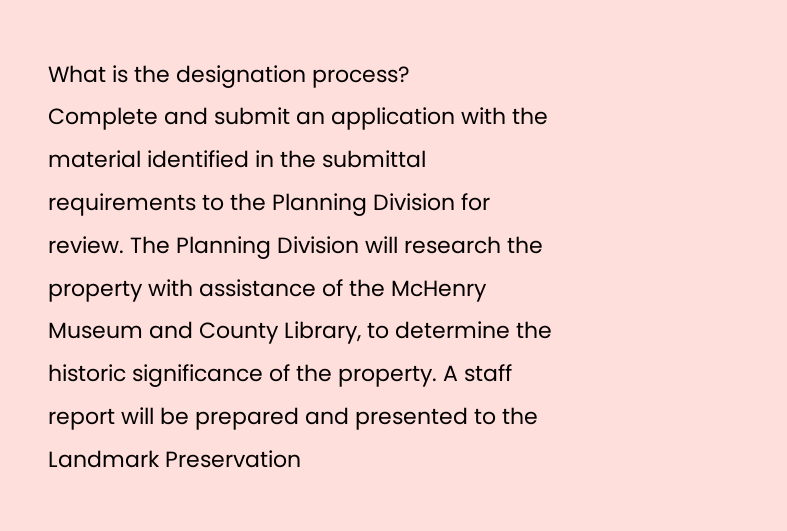What is the designation process?
Complete and submit an application with the material identified in the submittal requirements to the Planning Division for review. The Planning Division will research the property with assistance of the McHenry Museum and County Library, to determine the historic significance of the property. A staff report will be prepared and presented to the Landmark Preservation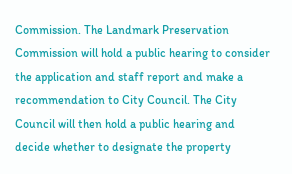Commission. The Landmark Preservation Commission will hold a public hearing to consider the application and staff report and make a recommendation to City Council. The City Council will then hold a public hearing and decide whether to designate the property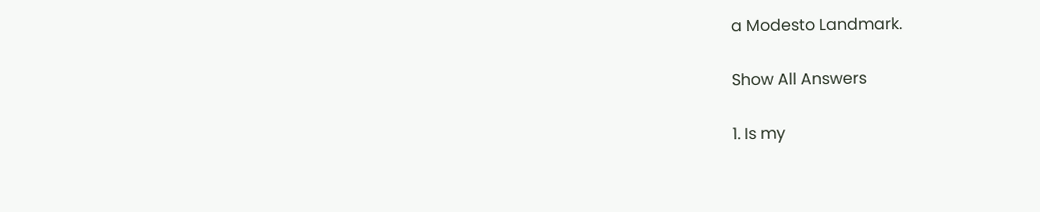a Modesto Landmark.

Show All Answers

1. Is my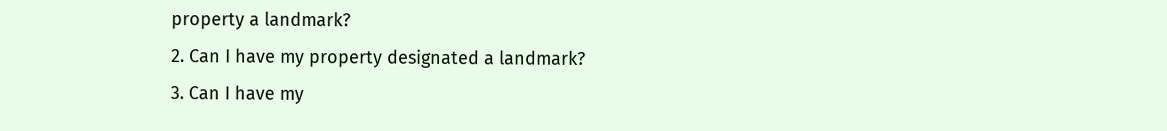property a landmark?
2. Can I have my property designated a landmark?
3. Can I have my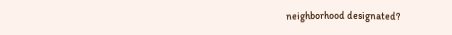neighborhood designated?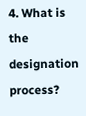4. What is the designation process?